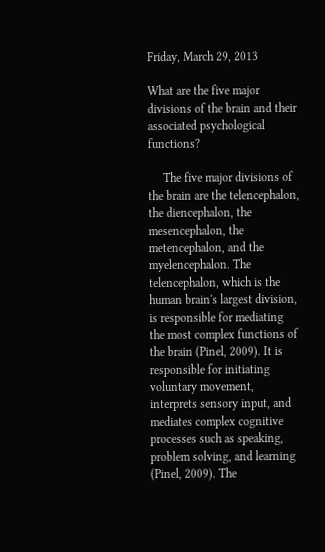Friday, March 29, 2013

What are the five major divisions of the brain and their associated psychological functions?

     The five major divisions of the brain are the telencephalon, the diencephalon, the mesencephalon, the metencephalon, and the myelencephalon. The telencephalon, which is the human brain's largest division, is responsible for mediating the most complex functions of the brain (Pinel, 2009). It is responsible for initiating voluntary movement, interprets sensory input, and mediates complex cognitive processes such as speaking, problem solving, and learning (Pinel, 2009). The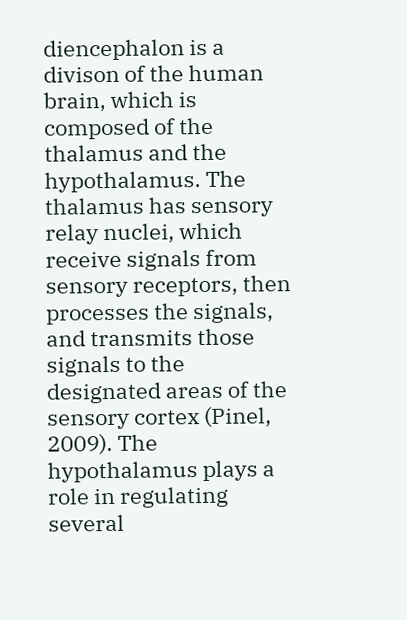diencephalon is a divison of the human brain, which is composed of the thalamus and the hypothalamus. The thalamus has sensory relay nuclei, which receive signals from sensory receptors, then processes the signals, and transmits those signals to the designated areas of the sensory cortex (Pinel, 2009). The hypothalamus plays a role in regulating several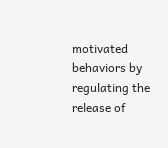motivated behaviors by regulating the release of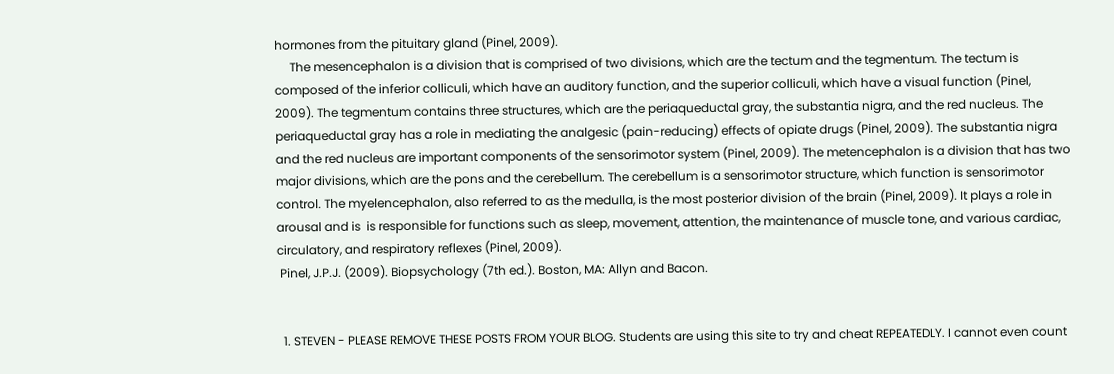hormones from the pituitary gland (Pinel, 2009).
     The mesencephalon is a division that is comprised of two divisions, which are the tectum and the tegmentum. The tectum is composed of the inferior colliculi, which have an auditory function, and the superior colliculi, which have a visual function (Pinel, 2009). The tegmentum contains three structures, which are the periaqueductal gray, the substantia nigra, and the red nucleus. The periaqueductal gray has a role in mediating the analgesic (pain-reducing) effects of opiate drugs (Pinel, 2009). The substantia nigra and the red nucleus are important components of the sensorimotor system (Pinel, 2009). The metencephalon is a division that has two major divisions, which are the pons and the cerebellum. The cerebellum is a sensorimotor structure, which function is sensorimotor control. The myelencephalon, also referred to as the medulla, is the most posterior division of the brain (Pinel, 2009). It plays a role in arousal and is  is responsible for functions such as sleep, movement, attention, the maintenance of muscle tone, and various cardiac, circulatory, and respiratory reflexes (Pinel, 2009).
 Pinel, J.P.J. (2009). Biopsychology (7th ed.). Boston, MA: Allyn and Bacon.


  1. STEVEN - PLEASE REMOVE THESE POSTS FROM YOUR BLOG. Students are using this site to try and cheat REPEATEDLY. I cannot even count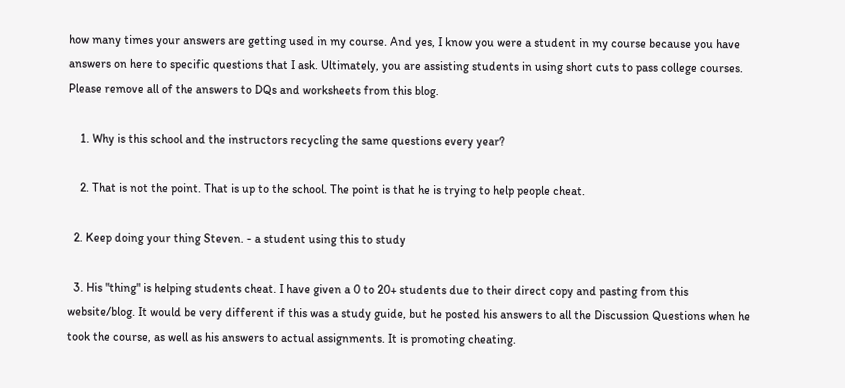how many times your answers are getting used in my course. And yes, I know you were a student in my course because you have answers on here to specific questions that I ask. Ultimately, you are assisting students in using short cuts to pass college courses. Please remove all of the answers to DQs and worksheets from this blog.

    1. Why is this school and the instructors recycling the same questions every year?

    2. That is not the point. That is up to the school. The point is that he is trying to help people cheat.

  2. Keep doing your thing Steven. - a student using this to study

  3. His "thing" is helping students cheat. I have given a 0 to 20+ students due to their direct copy and pasting from this website/blog. It would be very different if this was a study guide, but he posted his answers to all the Discussion Questions when he took the course, as well as his answers to actual assignments. It is promoting cheating.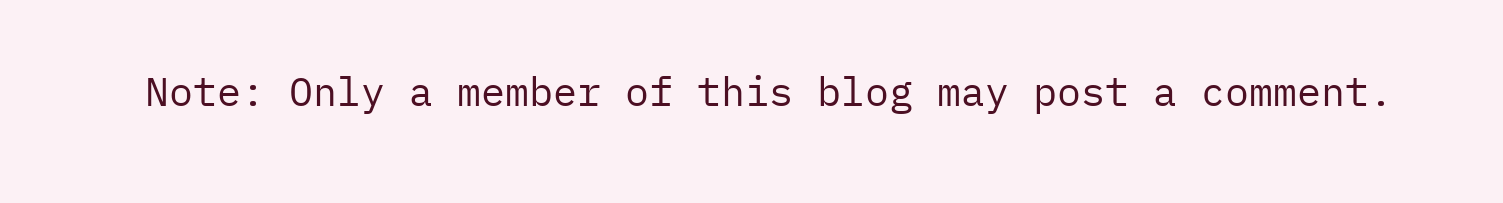Note: Only a member of this blog may post a comment.